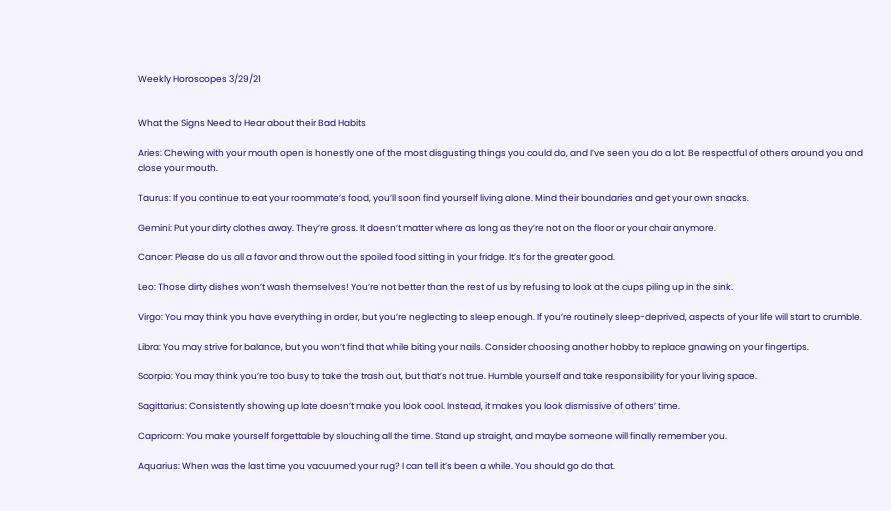Weekly Horoscopes 3/29/21


What the Signs Need to Hear about their Bad Habits

Aries: Chewing with your mouth open is honestly one of the most disgusting things you could do, and I’ve seen you do a lot. Be respectful of others around you and close your mouth.

Taurus: If you continue to eat your roommate’s food, you’ll soon find yourself living alone. Mind their boundaries and get your own snacks.

Gemini: Put your dirty clothes away. They’re gross. It doesn’t matter where as long as they’re not on the floor or your chair anymore.

Cancer: Please do us all a favor and throw out the spoiled food sitting in your fridge. It’s for the greater good.

Leo: Those dirty dishes won’t wash themselves! You’re not better than the rest of us by refusing to look at the cups piling up in the sink.

Virgo: You may think you have everything in order, but you’re neglecting to sleep enough. If you’re routinely sleep-deprived, aspects of your life will start to crumble.

Libra: You may strive for balance, but you won’t find that while biting your nails. Consider choosing another hobby to replace gnawing on your fingertips.

Scorpio: You may think you’re too busy to take the trash out, but that’s not true. Humble yourself and take responsibility for your living space.

Sagittarius: Consistently showing up late doesn’t make you look cool. Instead, it makes you look dismissive of others’ time.

Capricorn: You make yourself forgettable by slouching all the time. Stand up straight, and maybe someone will finally remember you.

Aquarius: When was the last time you vacuumed your rug? I can tell it’s been a while. You should go do that.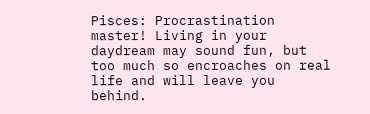Pisces: Procrastination master! Living in your daydream may sound fun, but too much so encroaches on real life and will leave you behind.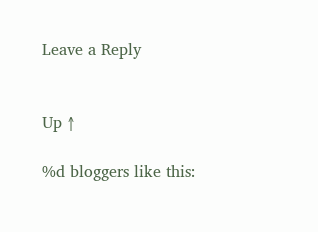Leave a Reply


Up ↑

%d bloggers like this: